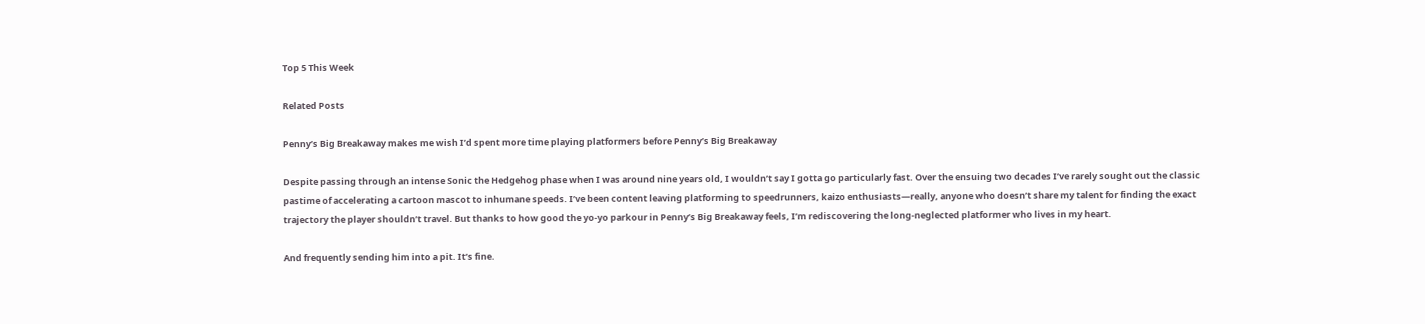Top 5 This Week

Related Posts

Penny’s Big Breakaway makes me wish I’d spent more time playing platformers before Penny’s Big Breakaway

Despite passing through an intense Sonic the Hedgehog phase when I was around nine years old, I wouldn’t say I gotta go particularly fast. Over the ensuing two decades I’ve rarely sought out the classic pastime of accelerating a cartoon mascot to inhumane speeds. I’ve been content leaving platforming to speedrunners, kaizo enthusiasts—really, anyone who doesn’t share my talent for finding the exact trajectory the player shouldn’t travel. But thanks to how good the yo-yo parkour in Penny’s Big Breakaway feels, I’m rediscovering the long-neglected platformer who lives in my heart.

And frequently sending him into a pit. It’s fine.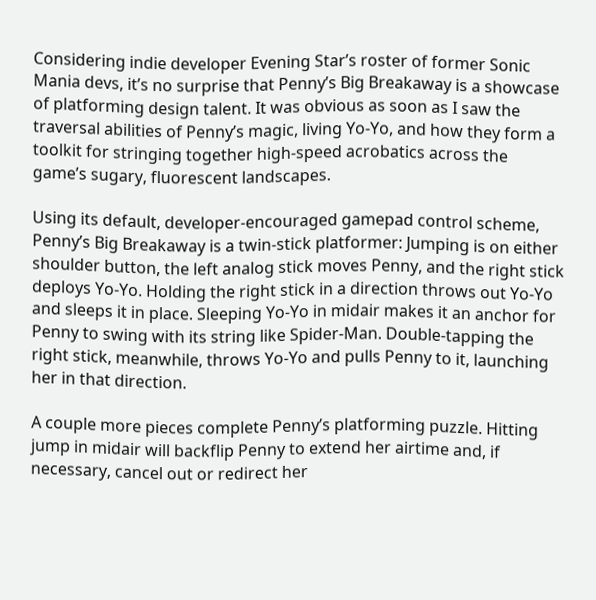Considering indie developer Evening Star’s roster of former Sonic Mania devs, it’s no surprise that Penny’s Big Breakaway is a showcase of platforming design talent. It was obvious as soon as I saw the traversal abilities of Penny’s magic, living Yo-Yo, and how they form a toolkit for stringing together high-speed acrobatics across the game’s sugary, fluorescent landscapes.

Using its default, developer-encouraged gamepad control scheme, Penny’s Big Breakaway is a twin-stick platformer: Jumping is on either shoulder button, the left analog stick moves Penny, and the right stick deploys Yo-Yo. Holding the right stick in a direction throws out Yo-Yo and sleeps it in place. Sleeping Yo-Yo in midair makes it an anchor for Penny to swing with its string like Spider-Man. Double-tapping the right stick, meanwhile, throws Yo-Yo and pulls Penny to it, launching her in that direction.

A couple more pieces complete Penny’s platforming puzzle. Hitting jump in midair will backflip Penny to extend her airtime and, if necessary, cancel out or redirect her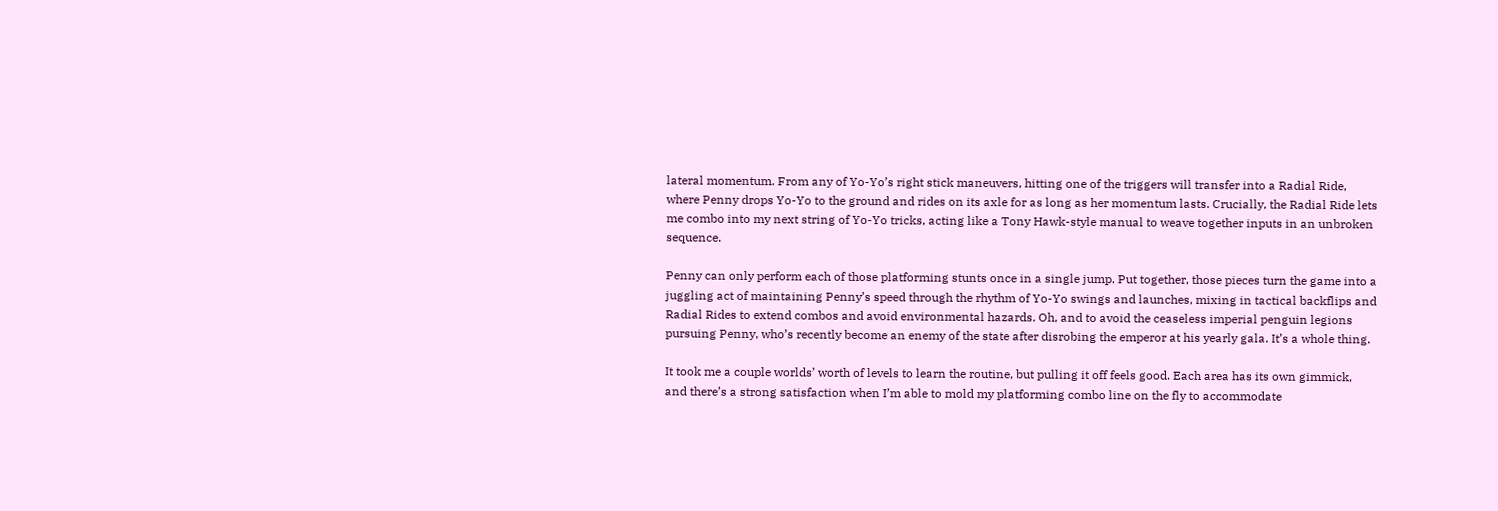lateral momentum. From any of Yo-Yo’s right stick maneuvers, hitting one of the triggers will transfer into a Radial Ride, where Penny drops Yo-Yo to the ground and rides on its axle for as long as her momentum lasts. Crucially, the Radial Ride lets me combo into my next string of Yo-Yo tricks, acting like a Tony Hawk-style manual to weave together inputs in an unbroken sequence.

Penny can only perform each of those platforming stunts once in a single jump. Put together, those pieces turn the game into a juggling act of maintaining Penny’s speed through the rhythm of Yo-Yo swings and launches, mixing in tactical backflips and Radial Rides to extend combos and avoid environmental hazards. Oh, and to avoid the ceaseless imperial penguin legions pursuing Penny, who’s recently become an enemy of the state after disrobing the emperor at his yearly gala. It’s a whole thing.

It took me a couple worlds’ worth of levels to learn the routine, but pulling it off feels good. Each area has its own gimmick, and there’s a strong satisfaction when I’m able to mold my platforming combo line on the fly to accommodate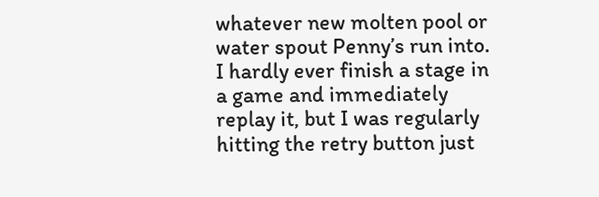whatever new molten pool or water spout Penny’s run into. I hardly ever finish a stage in a game and immediately replay it, but I was regularly hitting the retry button just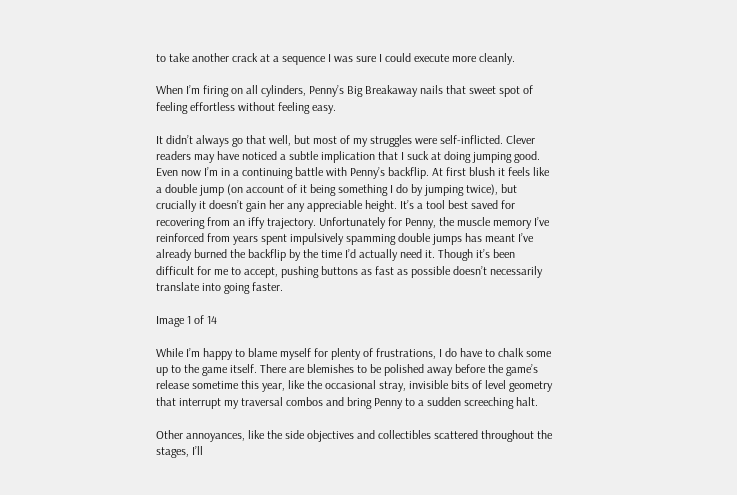to take another crack at a sequence I was sure I could execute more cleanly.

When I’m firing on all cylinders, Penny’s Big Breakaway nails that sweet spot of feeling effortless without feeling easy.

It didn’t always go that well, but most of my struggles were self-inflicted. Clever readers may have noticed a subtle implication that I suck at doing jumping good. Even now I’m in a continuing battle with Penny’s backflip. At first blush it feels like a double jump (on account of it being something I do by jumping twice), but crucially it doesn’t gain her any appreciable height. It’s a tool best saved for recovering from an iffy trajectory. Unfortunately for Penny, the muscle memory I’ve reinforced from years spent impulsively spamming double jumps has meant I’ve already burned the backflip by the time I’d actually need it. Though it’s been difficult for me to accept, pushing buttons as fast as possible doesn’t necessarily translate into going faster.

Image 1 of 14

While I’m happy to blame myself for plenty of frustrations, I do have to chalk some up to the game itself. There are blemishes to be polished away before the game’s release sometime this year, like the occasional stray, invisible bits of level geometry that interrupt my traversal combos and bring Penny to a sudden screeching halt.

Other annoyances, like the side objectives and collectibles scattered throughout the stages, I’ll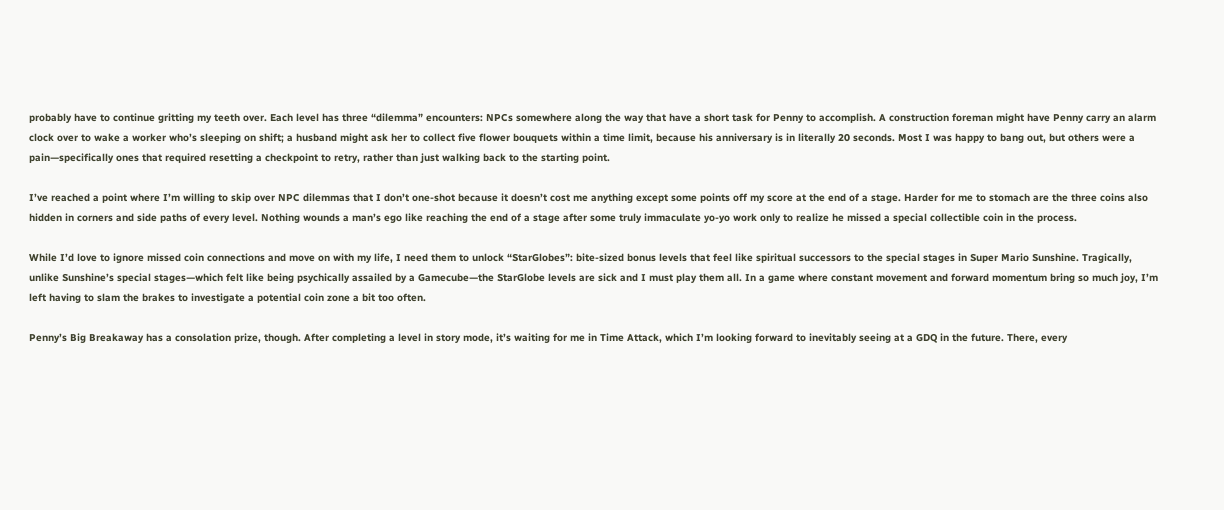probably have to continue gritting my teeth over. Each level has three “dilemma” encounters: NPCs somewhere along the way that have a short task for Penny to accomplish. A construction foreman might have Penny carry an alarm clock over to wake a worker who’s sleeping on shift; a husband might ask her to collect five flower bouquets within a time limit, because his anniversary is in literally 20 seconds. Most I was happy to bang out, but others were a pain—specifically ones that required resetting a checkpoint to retry, rather than just walking back to the starting point.

I’ve reached a point where I’m willing to skip over NPC dilemmas that I don’t one-shot because it doesn’t cost me anything except some points off my score at the end of a stage. Harder for me to stomach are the three coins also hidden in corners and side paths of every level. Nothing wounds a man’s ego like reaching the end of a stage after some truly immaculate yo-yo work only to realize he missed a special collectible coin in the process.

While I’d love to ignore missed coin connections and move on with my life, I need them to unlock “StarGlobes”: bite-sized bonus levels that feel like spiritual successors to the special stages in Super Mario Sunshine. Tragically, unlike Sunshine’s special stages—which felt like being psychically assailed by a Gamecube—the StarGlobe levels are sick and I must play them all. In a game where constant movement and forward momentum bring so much joy, I’m left having to slam the brakes to investigate a potential coin zone a bit too often.

Penny’s Big Breakaway has a consolation prize, though. After completing a level in story mode, it’s waiting for me in Time Attack, which I’m looking forward to inevitably seeing at a GDQ in the future. There, every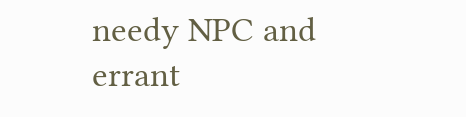needy NPC and errant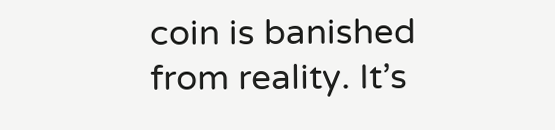coin is banished from reality. It’s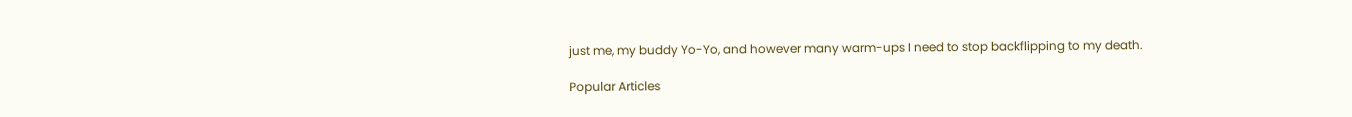just me, my buddy Yo-Yo, and however many warm-ups I need to stop backflipping to my death.

Popular Articles